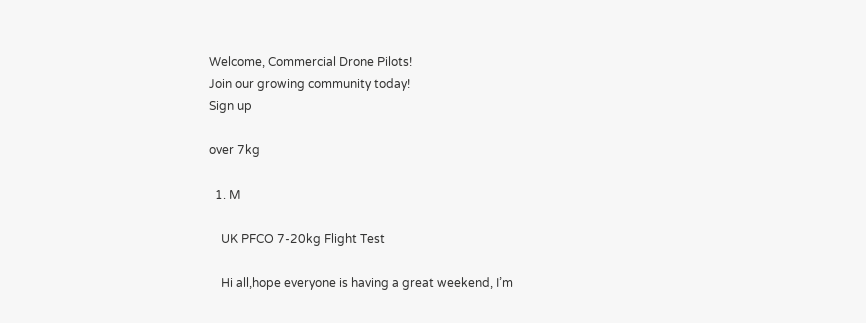Welcome, Commercial Drone Pilots!
Join our growing community today!
Sign up

over 7kg

  1. M

    UK PFCO 7-20kg Flight Test

    Hi all,hope everyone is having a great weekend, I’m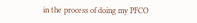in the process of doing my PFCO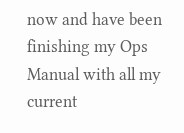now and have been finishing my Ops Manual with all my current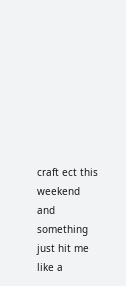craft ect this weekend and something just hit me like a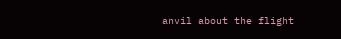anvil about the flight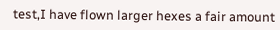test,I have flown larger hexes a fair amount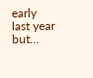early last year but...